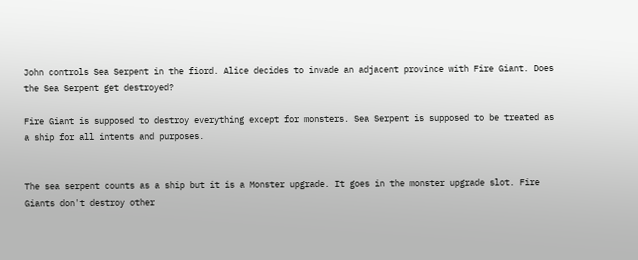John controls Sea Serpent in the fiord. Alice decides to invade an adjacent province with Fire Giant. Does the Sea Serpent get destroyed?

Fire Giant is supposed to destroy everything except for monsters. Sea Serpent is supposed to be treated as a ship for all intents and purposes.


The sea serpent counts as a ship but it is a Monster upgrade. It goes in the monster upgrade slot. Fire Giants don't destroy other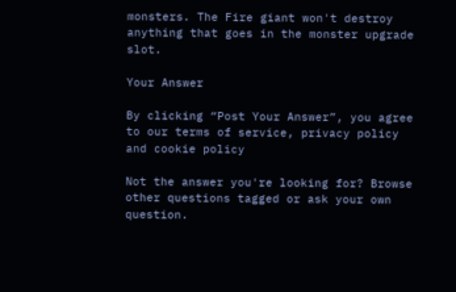monsters. The Fire giant won't destroy anything that goes in the monster upgrade slot.

Your Answer

By clicking “Post Your Answer”, you agree to our terms of service, privacy policy and cookie policy

Not the answer you're looking for? Browse other questions tagged or ask your own question.